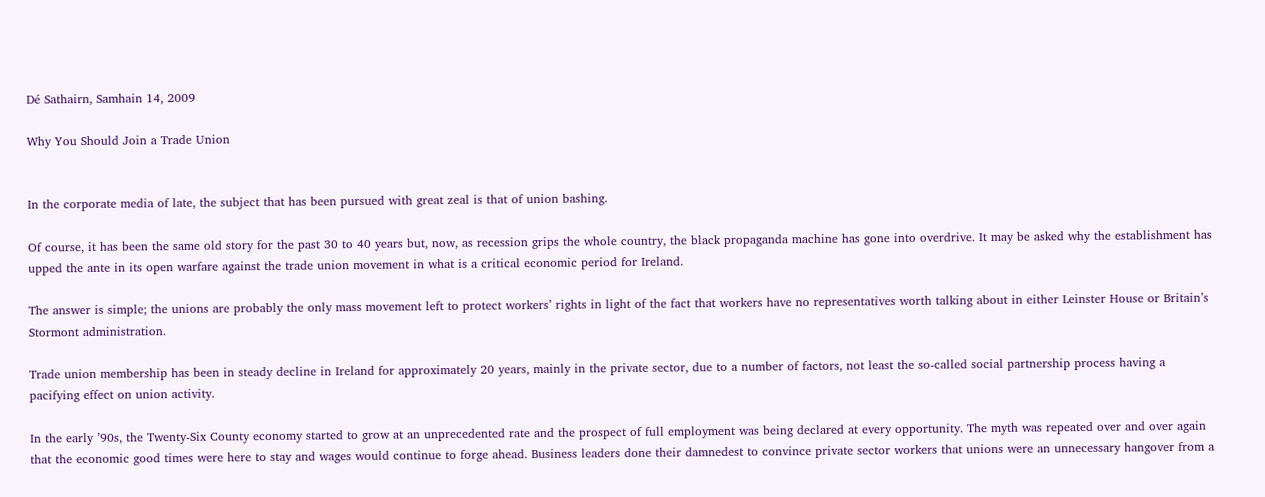Dé Sathairn, Samhain 14, 2009

Why You Should Join a Trade Union


In the corporate media of late, the subject that has been pursued with great zeal is that of union bashing.

Of course, it has been the same old story for the past 30 to 40 years but, now, as recession grips the whole country, the black propaganda machine has gone into overdrive. It may be asked why the establishment has upped the ante in its open warfare against the trade union movement in what is a critical economic period for Ireland.

The answer is simple; the unions are probably the only mass movement left to protect workers’ rights in light of the fact that workers have no representatives worth talking about in either Leinster House or Britain’s Stormont administration.

Trade union membership has been in steady decline in Ireland for approximately 20 years, mainly in the private sector, due to a number of factors, not least the so-called social partnership process having a pacifying effect on union activity.

In the early ’90s, the Twenty-Six County economy started to grow at an unprecedented rate and the prospect of full employment was being declared at every opportunity. The myth was repeated over and over again that the economic good times were here to stay and wages would continue to forge ahead. Business leaders done their damnedest to convince private sector workers that unions were an unnecessary hangover from a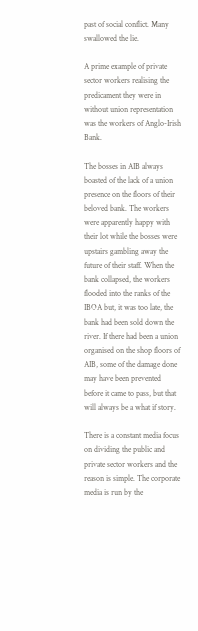past of social conflict. Many swallowed the lie.

A prime example of private sector workers realising the predicament they were in without union representation was the workers of Anglo-Irish Bank.

The bosses in AIB always boasted of the lack of a union presence on the floors of their beloved bank. The workers were apparently happy with their lot while the bosses were upstairs gambling away the future of their staff. When the bank collapsed, the workers flooded into the ranks of the IBOA but, it was too late, the bank had been sold down the river. If there had been a union organised on the shop floors of AIB, some of the damage done may have been prevented before it came to pass, but that will always be a what if story.

There is a constant media focus on dividing the public and private sector workers and the reason is simple. The corporate media is run by the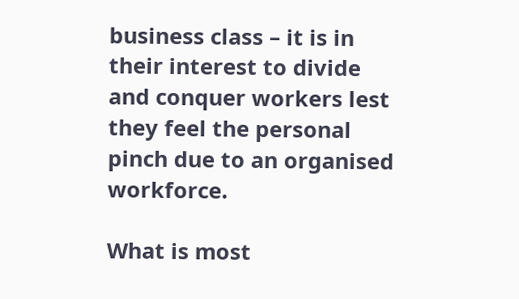business class – it is in their interest to divide and conquer workers lest they feel the personal pinch due to an organised workforce.

What is most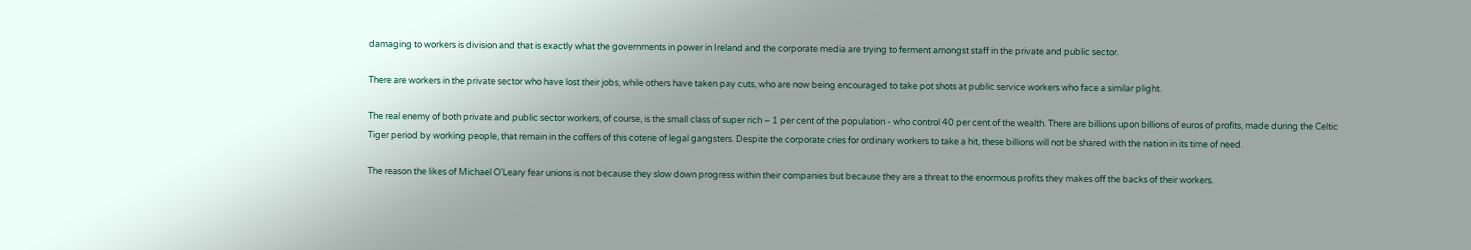damaging to workers is division and that is exactly what the governments in power in Ireland and the corporate media are trying to ferment amongst staff in the private and public sector.

There are workers in the private sector who have lost their jobs, while others have taken pay cuts, who are now being encouraged to take pot shots at public service workers who face a similar plight.

The real enemy of both private and public sector workers, of course, is the small class of super rich – 1 per cent of the population - who control 40 per cent of the wealth. There are billions upon billions of euros of profits, made during the Celtic Tiger period by working people, that remain in the coffers of this coterie of legal gangsters. Despite the corporate cries for ordinary workers to take a hit, these billions will not be shared with the nation in its time of need.

The reason the likes of Michael O’Leary fear unions is not because they slow down progress within their companies but because they are a threat to the enormous profits they makes off the backs of their workers.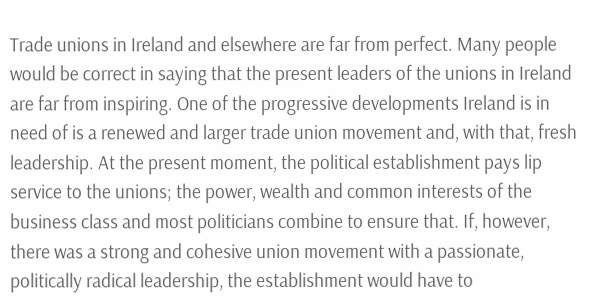Trade unions in Ireland and elsewhere are far from perfect. Many people would be correct in saying that the present leaders of the unions in Ireland are far from inspiring. One of the progressive developments Ireland is in need of is a renewed and larger trade union movement and, with that, fresh leadership. At the present moment, the political establishment pays lip service to the unions; the power, wealth and common interests of the business class and most politicians combine to ensure that. If, however, there was a strong and cohesive union movement with a passionate, politically radical leadership, the establishment would have to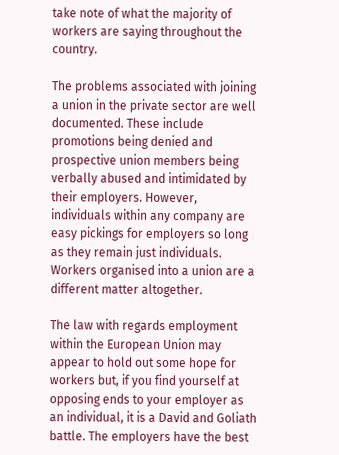take note of what the majority of workers are saying throughout the country.

The problems associated with joining a union in the private sector are well documented. These include promotions being denied and prospective union members being verbally abused and intimidated by their employers. However, individuals within any company are easy pickings for employers so long as they remain just individuals. Workers organised into a union are a different matter altogether.

The law with regards employment within the European Union may appear to hold out some hope for workers but, if you find yourself at opposing ends to your employer as an individual, it is a David and Goliath battle. The employers have the best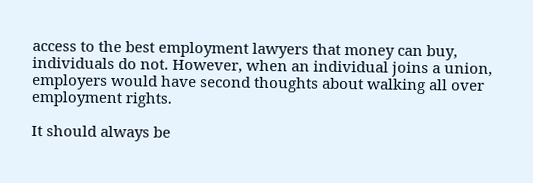access to the best employment lawyers that money can buy, individuals do not. However, when an individual joins a union, employers would have second thoughts about walking all over employment rights.

It should always be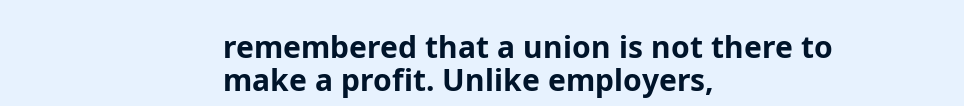remembered that a union is not there to make a profit. Unlike employers,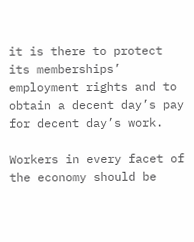it is there to protect its memberships’ employment rights and to obtain a decent day’s pay for decent day’s work.

Workers in every facet of the economy should be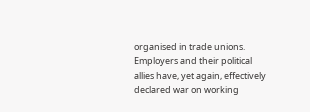organised in trade unions. Employers and their political allies have, yet again, effectively declared war on working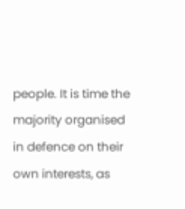people. It is time the majority organised in defence on their own interests, as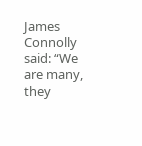James Connolly said: “We are many, they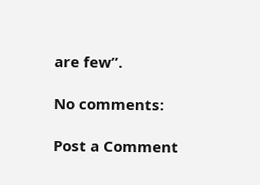are few”.

No comments:

Post a Comment